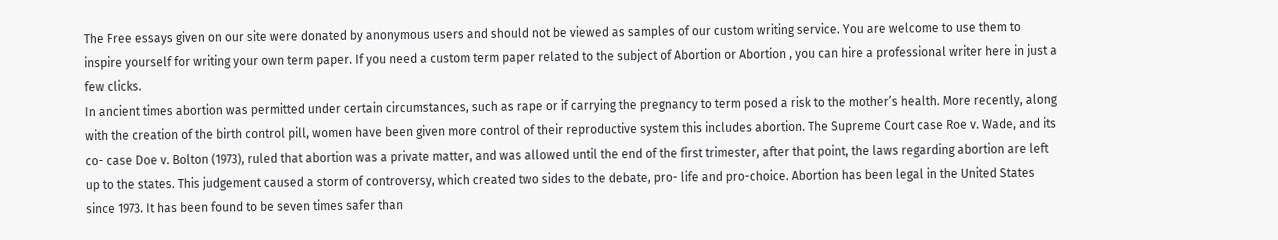The Free essays given on our site were donated by anonymous users and should not be viewed as samples of our custom writing service. You are welcome to use them to inspire yourself for writing your own term paper. If you need a custom term paper related to the subject of Abortion or Abortion , you can hire a professional writer here in just a few clicks.
In ancient times abortion was permitted under certain circumstances, such as rape or if carrying the pregnancy to term posed a risk to the mother’s health. More recently, along with the creation of the birth control pill, women have been given more control of their reproductive system this includes abortion. The Supreme Court case Roe v. Wade, and its co- case Doe v. Bolton (1973), ruled that abortion was a private matter, and was allowed until the end of the first trimester, after that point, the laws regarding abortion are left up to the states. This judgement caused a storm of controversy, which created two sides to the debate, pro- life and pro-choice. Abortion has been legal in the United States since 1973. It has been found to be seven times safer than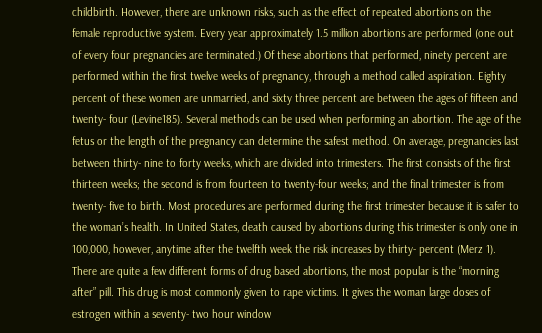childbirth. However, there are unknown risks, such as the effect of repeated abortions on the female reproductive system. Every year approximately 1.5 million abortions are performed (one out of every four pregnancies are terminated.) Of these abortions that performed, ninety percent are performed within the first twelve weeks of pregnancy, through a method called aspiration. Eighty percent of these women are unmarried, and sixty three percent are between the ages of fifteen and twenty- four (Levine185). Several methods can be used when performing an abortion. The age of the fetus or the length of the pregnancy can determine the safest method. On average, pregnancies last between thirty- nine to forty weeks, which are divided into trimesters. The first consists of the first thirteen weeks; the second is from fourteen to twenty-four weeks; and the final trimester is from twenty- five to birth. Most procedures are performed during the first trimester because it is safer to the woman’s health. In United States, death caused by abortions during this trimester is only one in 100,000, however, anytime after the twelfth week the risk increases by thirty- percent (Merz 1). There are quite a few different forms of drug based abortions, the most popular is the “morning after” pill. This drug is most commonly given to rape victims. It gives the woman large doses of estrogen within a seventy- two hour window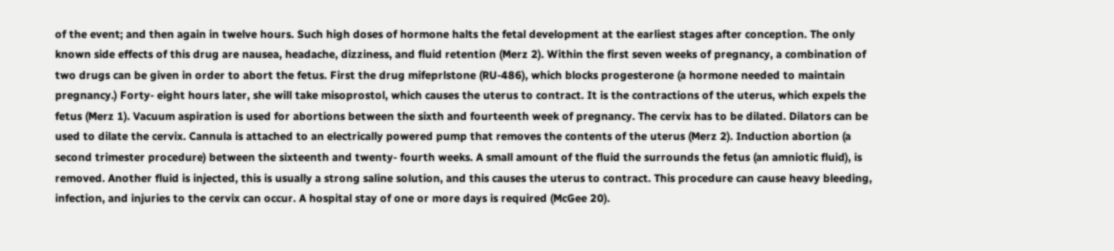of the event; and then again in twelve hours. Such high doses of hormone halts the fetal development at the earliest stages after conception. The only known side effects of this drug are nausea, headache, dizziness, and fluid retention (Merz 2). Within the first seven weeks of pregnancy, a combination of two drugs can be given in order to abort the fetus. First the drug mifeprlstone (RU-486), which blocks progesterone (a hormone needed to maintain pregnancy.) Forty- eight hours later, she will take misoprostol, which causes the uterus to contract. It is the contractions of the uterus, which expels the fetus (Merz 1). Vacuum aspiration is used for abortions between the sixth and fourteenth week of pregnancy. The cervix has to be dilated. Dilators can be used to dilate the cervix. Cannula is attached to an electrically powered pump that removes the contents of the uterus (Merz 2). Induction abortion (a second trimester procedure) between the sixteenth and twenty- fourth weeks. A small amount of the fluid the surrounds the fetus (an amniotic fluid), is removed. Another fluid is injected, this is usually a strong saline solution, and this causes the uterus to contract. This procedure can cause heavy bleeding, infection, and injuries to the cervix can occur. A hospital stay of one or more days is required (McGee 20).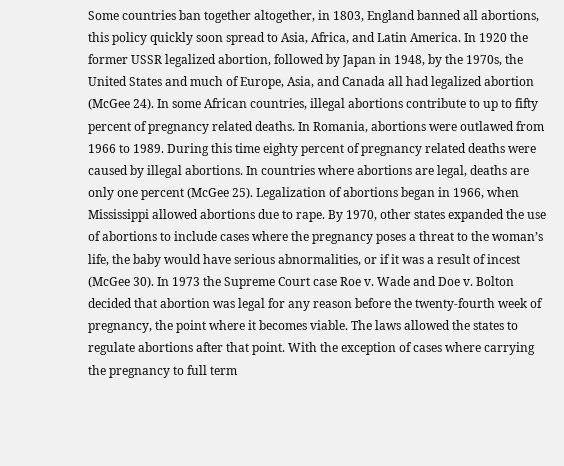Some countries ban together altogether, in 1803, England banned all abortions, this policy quickly soon spread to Asia, Africa, and Latin America. In 1920 the former USSR legalized abortion, followed by Japan in 1948, by the 1970s, the United States and much of Europe, Asia, and Canada all had legalized abortion (McGee 24). In some African countries, illegal abortions contribute to up to fifty percent of pregnancy related deaths. In Romania, abortions were outlawed from 1966 to 1989. During this time eighty percent of pregnancy related deaths were caused by illegal abortions. In countries where abortions are legal, deaths are only one percent (McGee 25). Legalization of abortions began in 1966, when Mississippi allowed abortions due to rape. By 1970, other states expanded the use of abortions to include cases where the pregnancy poses a threat to the woman’s life, the baby would have serious abnormalities, or if it was a result of incest (McGee 30). In 1973 the Supreme Court case Roe v. Wade and Doe v. Bolton decided that abortion was legal for any reason before the twenty-fourth week of pregnancy, the point where it becomes viable. The laws allowed the states to regulate abortions after that point. With the exception of cases where carrying the pregnancy to full term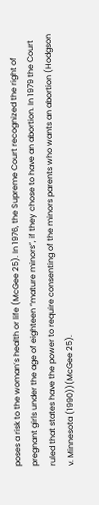poses a risk to the woman’s health or life (McGee 25). In 1976, the Supreme Court recognized the right of pregnant girls under the age of eighteen “mature minors”, if they chose to have an abortion. In 1979 the Court ruled that states have the power to require consenting of the minors parents who wants an abortion (Hodgson v. Minnesota (1990))(McGee 25).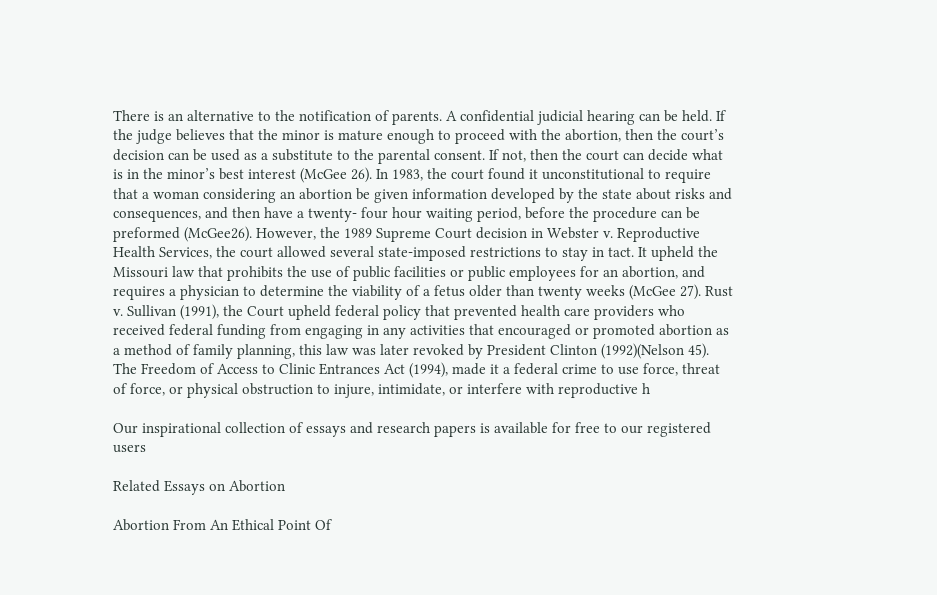There is an alternative to the notification of parents. A confidential judicial hearing can be held. If the judge believes that the minor is mature enough to proceed with the abortion, then the court’s decision can be used as a substitute to the parental consent. If not, then the court can decide what is in the minor’s best interest (McGee 26). In 1983, the court found it unconstitutional to require that a woman considering an abortion be given information developed by the state about risks and consequences, and then have a twenty- four hour waiting period, before the procedure can be preformed (McGee26). However, the 1989 Supreme Court decision in Webster v. Reproductive Health Services, the court allowed several state-imposed restrictions to stay in tact. It upheld the Missouri law that prohibits the use of public facilities or public employees for an abortion, and requires a physician to determine the viability of a fetus older than twenty weeks (McGee 27). Rust v. Sullivan (1991), the Court upheld federal policy that prevented health care providers who received federal funding from engaging in any activities that encouraged or promoted abortion as a method of family planning, this law was later revoked by President Clinton (1992)(Nelson 45). The Freedom of Access to Clinic Entrances Act (1994), made it a federal crime to use force, threat of force, or physical obstruction to injure, intimidate, or interfere with reproductive h

Our inspirational collection of essays and research papers is available for free to our registered users

Related Essays on Abortion

Abortion From An Ethical Point Of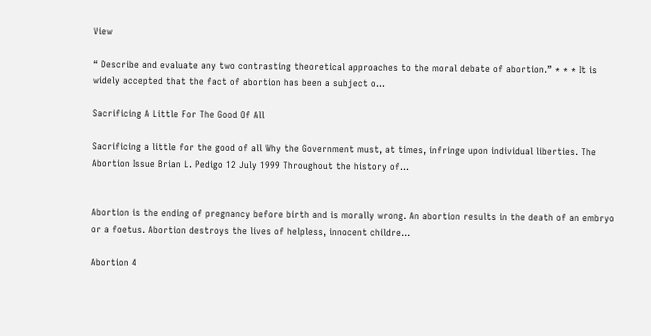View

“ Describe and evaluate any two contrasting theoretical approaches to the moral debate of abortion.” * * * It is widely accepted that the fact of abortion has been a subject o...

Sacrificing A Little For The Good Of All

Sacrificing a little for the good of all Why the Government must, at times, infringe upon individual liberties. The Abortion Issue Brian L. Pedigo 12 July 1999 Throughout the history of...


Abortion is the ending of pregnancy before birth and is morally wrong. An abortion results in the death of an embryo or a foetus. Abortion destroys the lives of helpless, innocent childre...

Abortion 4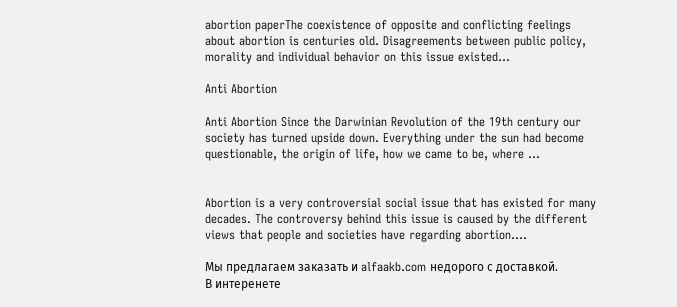abortion paperThe coexistence of opposite and conflicting feelings about abortion is centuries old. Disagreements between public policy, morality and individual behavior on this issue existed...

Anti Abortion

Anti Abortion Since the Darwinian Revolution of the 19th century our society has turned upside down. Everything under the sun had become questionable, the origin of life, how we came to be, where ...


Abortion is a very controversial social issue that has existed for many decades. The controversy behind this issue is caused by the different views that people and societies have regarding abortion....

Мы предлагаем заказать и alfaakb.com недорого с доставкой.
В интеренете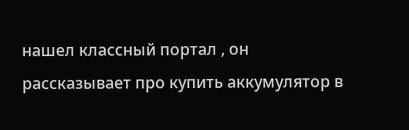нашел классный портал , он рассказывает про купить аккумулятор в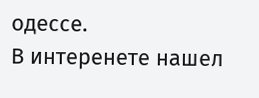одессе.
В интеренете нашел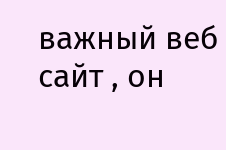важный веб сайт , он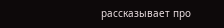рассказывает про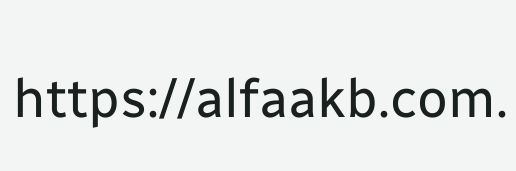https://alfaakb.com.